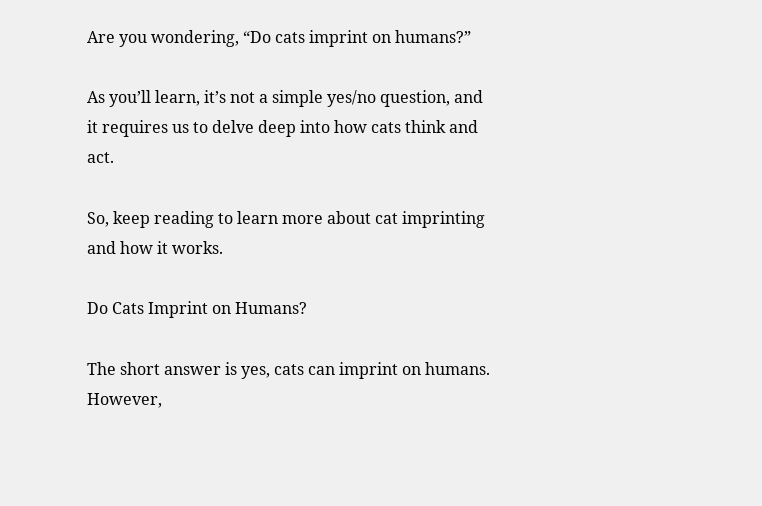Are you wondering, “Do cats imprint on humans?”

As you’ll learn, it’s not a simple yes/no question, and it requires us to delve deep into how cats think and act.

So, keep reading to learn more about cat imprinting and how it works.

Do Cats Imprint on Humans?

The short answer is yes, cats can imprint on humans. However,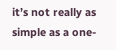it’s not really as simple as a one-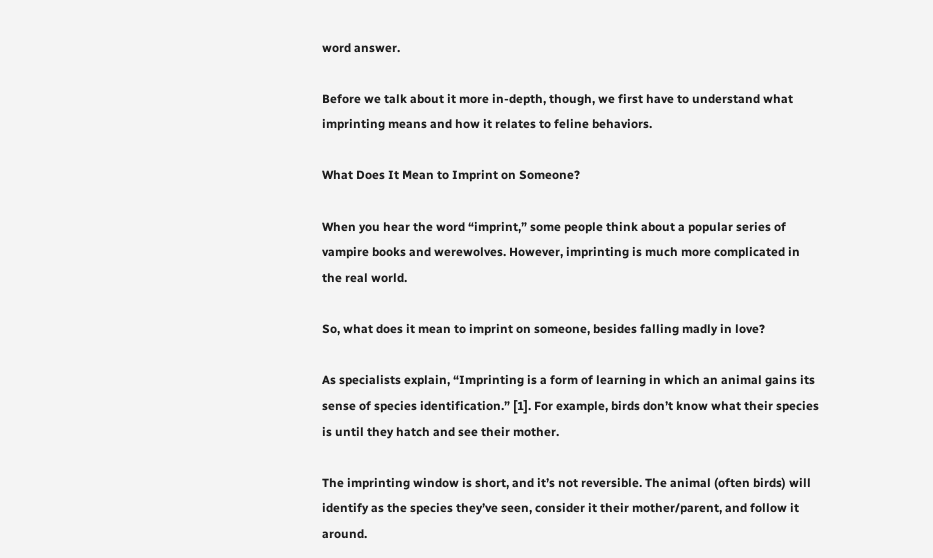word answer.

Before we talk about it more in-depth, though, we first have to understand what imprinting means and how it relates to feline behaviors.

What Does It Mean to Imprint on Someone?

When you hear the word “imprint,” some people think about a popular series of vampire books and werewolves. However, imprinting is much more complicated in the real world.

So, what does it mean to imprint on someone, besides falling madly in love?

As specialists explain, “Imprinting is a form of learning in which an animal gains its sense of species identification.” [1]. For example, birds don’t know what their species is until they hatch and see their mother.

The imprinting window is short, and it’s not reversible. The animal (often birds) will identify as the species they’ve seen, consider it their mother/parent, and follow it around.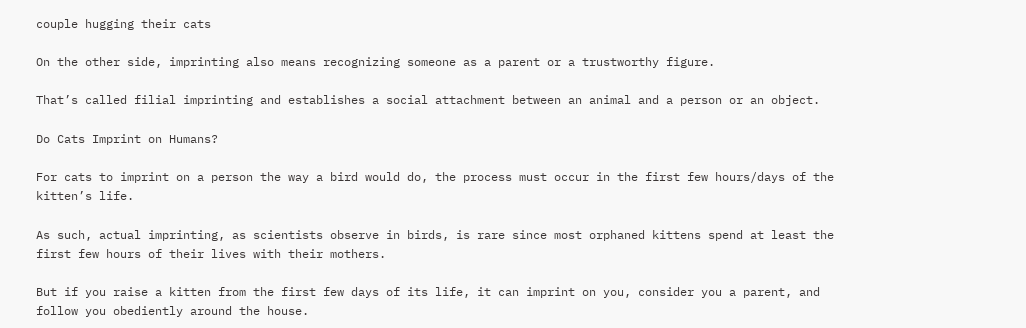couple hugging their cats

On the other side, imprinting also means recognizing someone as a parent or a trustworthy figure.

That’s called filial imprinting and establishes a social attachment between an animal and a person or an object.

Do Cats Imprint on Humans?

For cats to imprint on a person the way a bird would do, the process must occur in the first few hours/days of the kitten’s life.

As such, actual imprinting, as scientists observe in birds, is rare since most orphaned kittens spend at least the first few hours of their lives with their mothers.

But if you raise a kitten from the first few days of its life, it can imprint on you, consider you a parent, and follow you obediently around the house.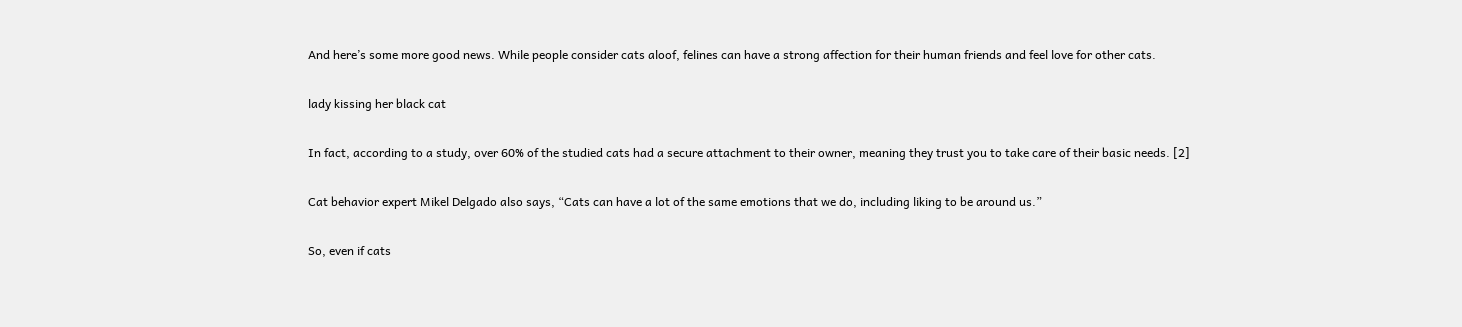And here’s some more good news. While people consider cats aloof, felines can have a strong affection for their human friends and feel love for other cats.

lady kissing her black cat

In fact, according to a study, over 60% of the studied cats had a secure attachment to their owner, meaning they trust you to take care of their basic needs. [2]

Cat behavior expert Mikel Delgado also says, “Cats can have a lot of the same emotions that we do, including liking to be around us.”

So, even if cats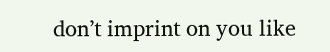don’t imprint on you like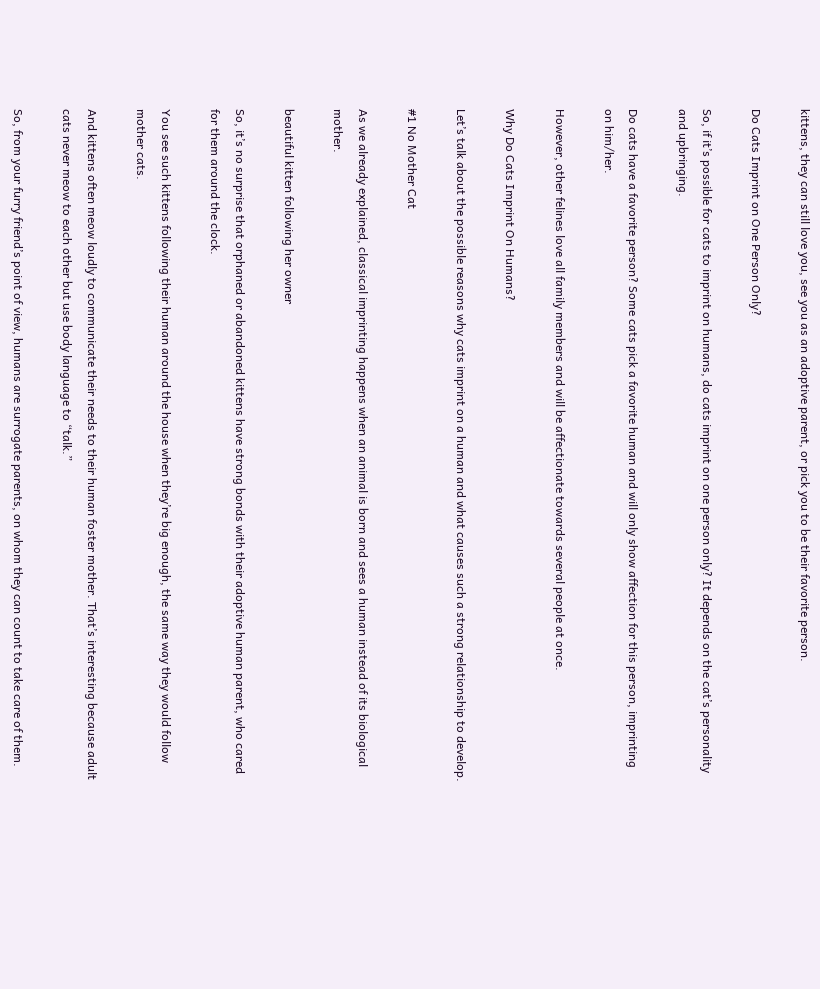kittens, they can still love you, see you as an adoptive parent, or pick you to be their favorite person.

Do Cats Imprint on One Person Only?

So, if it’s possible for cats to imprint on humans, do cats imprint on one person only? It depends on the cat’s personality and upbringing.

Do cats have a favorite person? Some cats pick a favorite human and will only show affection for this person, imprinting on him/her.

However, other felines love all family members and will be affectionate towards several people at once.

Why Do Cats Imprint On Humans?

Let’s talk about the possible reasons why cats imprint on a human and what causes such a strong relationship to develop.

#1 No Mother Cat

As we already explained, classical imprinting happens when an animal is born and sees a human instead of its biological mother.

beautiful kitten following her owner

So, it’s no surprise that orphaned or abandoned kittens have strong bonds with their adoptive human parent, who cared for them around the clock.

You see such kittens following their human around the house when they’re big enough, the same way they would follow mother cats.

And kittens often meow loudly to communicate their needs to their human foster mother. That’s interesting because adult cats never meow to each other but use body language to “talk.”

So, from your furry friend’s point of view, humans are surrogate parents, on whom they can count to take care of them.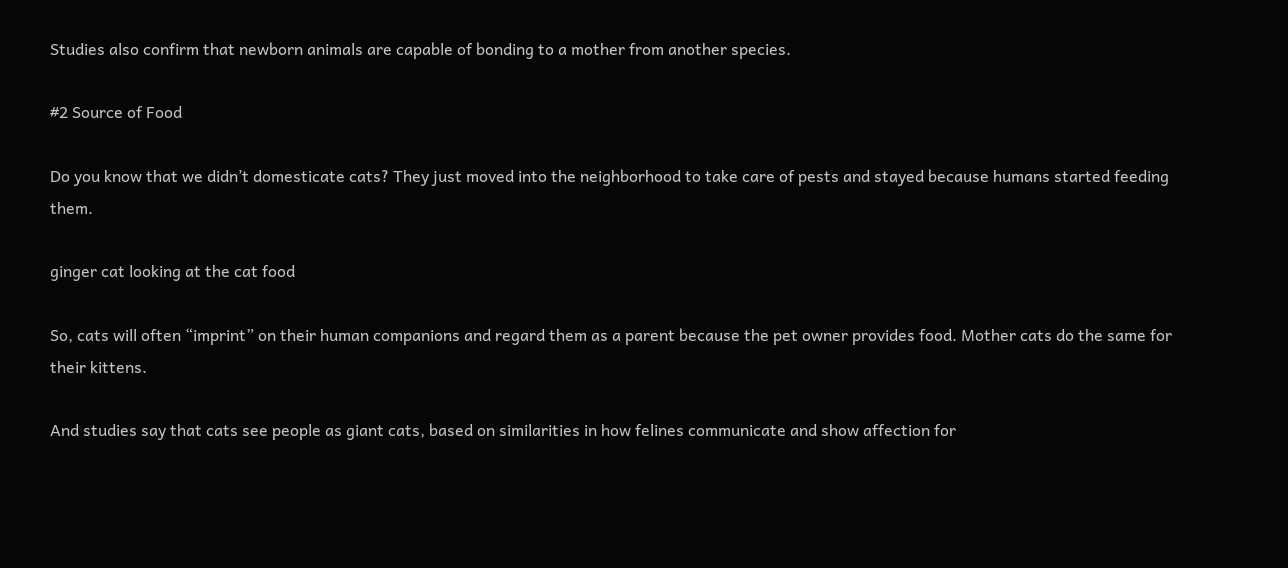Studies also confirm that newborn animals are capable of bonding to a mother from another species.

#2 Source of Food

Do you know that we didn’t domesticate cats? They just moved into the neighborhood to take care of pests and stayed because humans started feeding them.

ginger cat looking at the cat food

So, cats will often “imprint” on their human companions and regard them as a parent because the pet owner provides food. Mother cats do the same for their kittens.

And studies say that cats see people as giant cats, based on similarities in how felines communicate and show affection for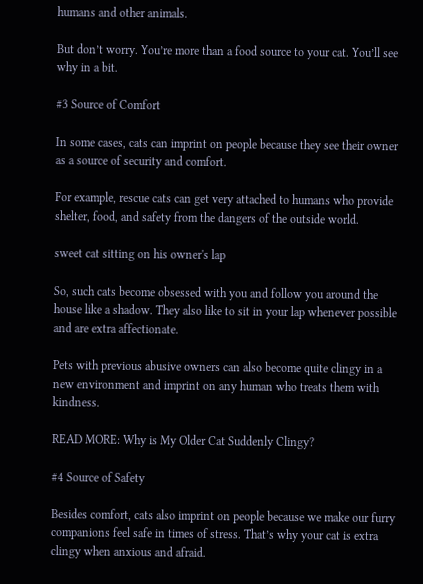humans and other animals.

But don’t worry. You’re more than a food source to your cat. You’ll see why in a bit.

#3 Source of Comfort

In some cases, cats can imprint on people because they see their owner as a source of security and comfort.

For example, rescue cats can get very attached to humans who provide shelter, food, and safety from the dangers of the outside world.

sweet cat sitting on his owner's lap

So, such cats become obsessed with you and follow you around the house like a shadow. They also like to sit in your lap whenever possible and are extra affectionate.

Pets with previous abusive owners can also become quite clingy in a new environment and imprint on any human who treats them with kindness.

READ MORE: Why is My Older Cat Suddenly Clingy?

#4 Source of Safety

Besides comfort, cats also imprint on people because we make our furry companions feel safe in times of stress. That’s why your cat is extra clingy when anxious and afraid.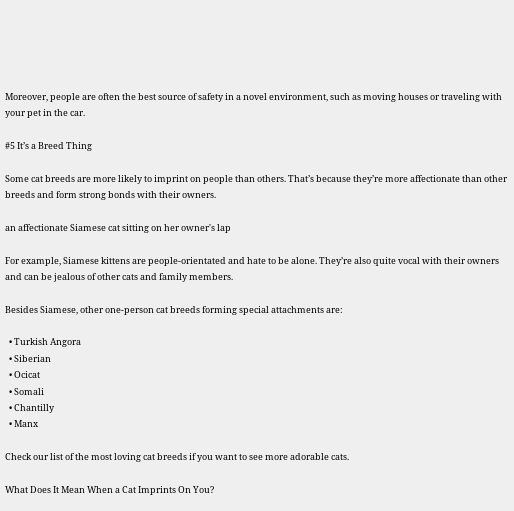Moreover, people are often the best source of safety in a novel environment, such as moving houses or traveling with your pet in the car.

#5 It’s a Breed Thing

Some cat breeds are more likely to imprint on people than others. That’s because they’re more affectionate than other breeds and form strong bonds with their owners.

an affectionate Siamese cat sitting on her owner's lap

For example, Siamese kittens are people-orientated and hate to be alone. They’re also quite vocal with their owners and can be jealous of other cats and family members.

Besides Siamese, other one-person cat breeds forming special attachments are:

  • Turkish Angora
  • Siberian
  • Ocicat
  • Somali
  • Chantilly
  • Manx

Check our list of the most loving cat breeds if you want to see more adorable cats.

What Does It Mean When a Cat Imprints On You?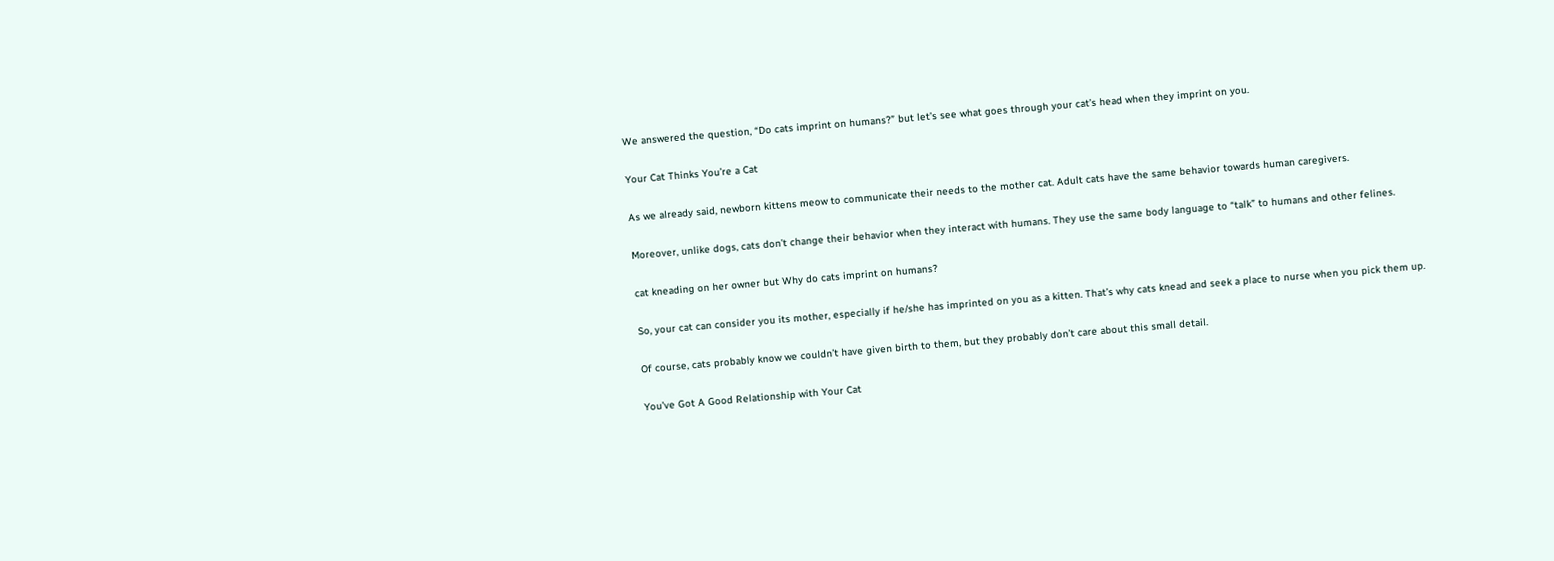We answered the question, “Do cats imprint on humans?” but let’s see what goes through your cat’s head when they imprint on you.

Your Cat Thinks You’re a Cat

As we already said, newborn kittens meow to communicate their needs to the mother cat. Adult cats have the same behavior towards human caregivers.

Moreover, unlike dogs, cats don’t change their behavior when they interact with humans. They use the same body language to “talk” to humans and other felines.

cat kneading on her owner but Why do cats imprint on humans?

So, your cat can consider you its mother, especially if he/she has imprinted on you as a kitten. That’s why cats knead and seek a place to nurse when you pick them up.

Of course, cats probably know we couldn’t have given birth to them, but they probably don’t care about this small detail.

You’ve Got A Good Relationship with Your Cat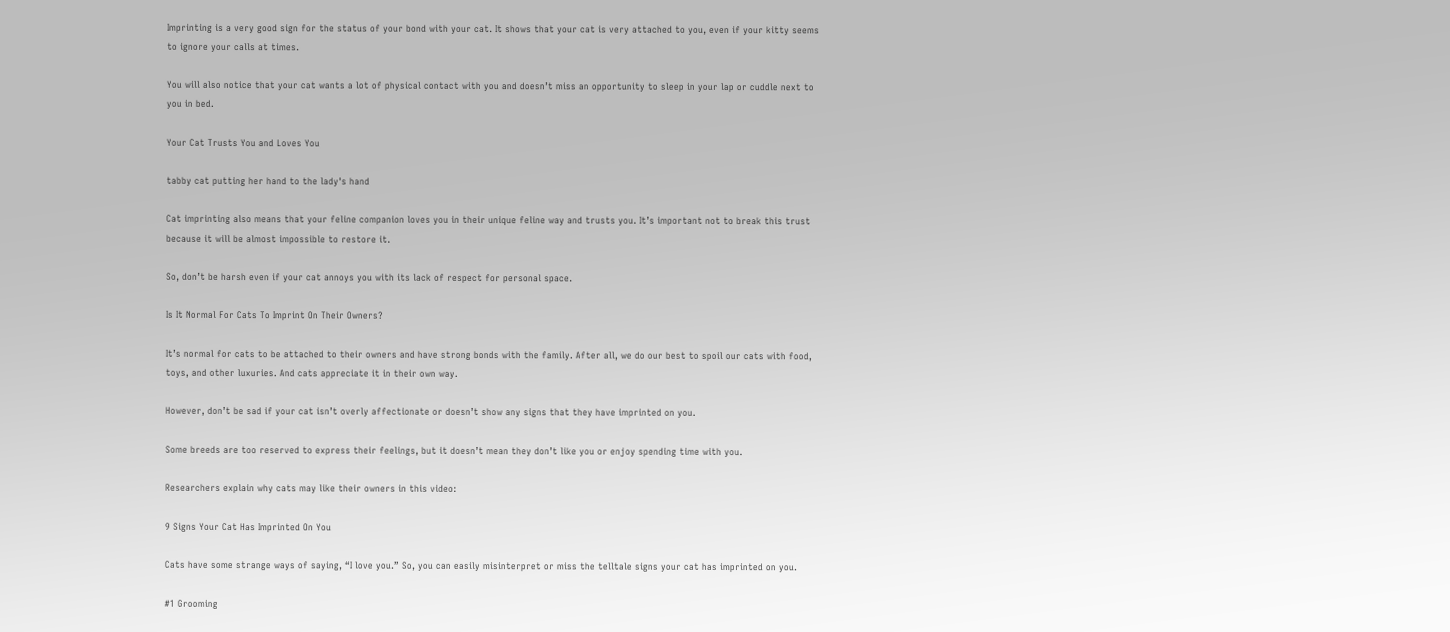Imprinting is a very good sign for the status of your bond with your cat. It shows that your cat is very attached to you, even if your kitty seems to ignore your calls at times.

You will also notice that your cat wants a lot of physical contact with you and doesn’t miss an opportunity to sleep in your lap or cuddle next to you in bed.

Your Cat Trusts You and Loves You

tabby cat putting her hand to the lady's hand

Cat imprinting also means that your feline companion loves you in their unique feline way and trusts you. It’s important not to break this trust because it will be almost impossible to restore it.

So, don’t be harsh even if your cat annoys you with its lack of respect for personal space.

Is It Normal For Cats To Imprint On Their Owners?

It’s normal for cats to be attached to their owners and have strong bonds with the family. After all, we do our best to spoil our cats with food, toys, and other luxuries. And cats appreciate it in their own way.

However, don’t be sad if your cat isn’t overly affectionate or doesn’t show any signs that they have imprinted on you.

Some breeds are too reserved to express their feelings, but it doesn’t mean they don’t like you or enjoy spending time with you.

Researchers explain why cats may like their owners in this video:

9 Signs Your Cat Has Imprinted On You

Cats have some strange ways of saying, “I love you.” So, you can easily misinterpret or miss the telltale signs your cat has imprinted on you.

#1 Grooming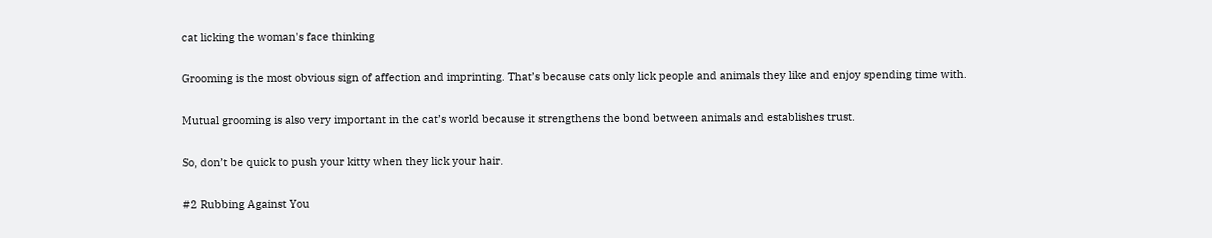cat licking the woman's face thinking

Grooming is the most obvious sign of affection and imprinting. That’s because cats only lick people and animals they like and enjoy spending time with.

Mutual grooming is also very important in the cat’s world because it strengthens the bond between animals and establishes trust.

So, don’t be quick to push your kitty when they lick your hair.

#2 Rubbing Against You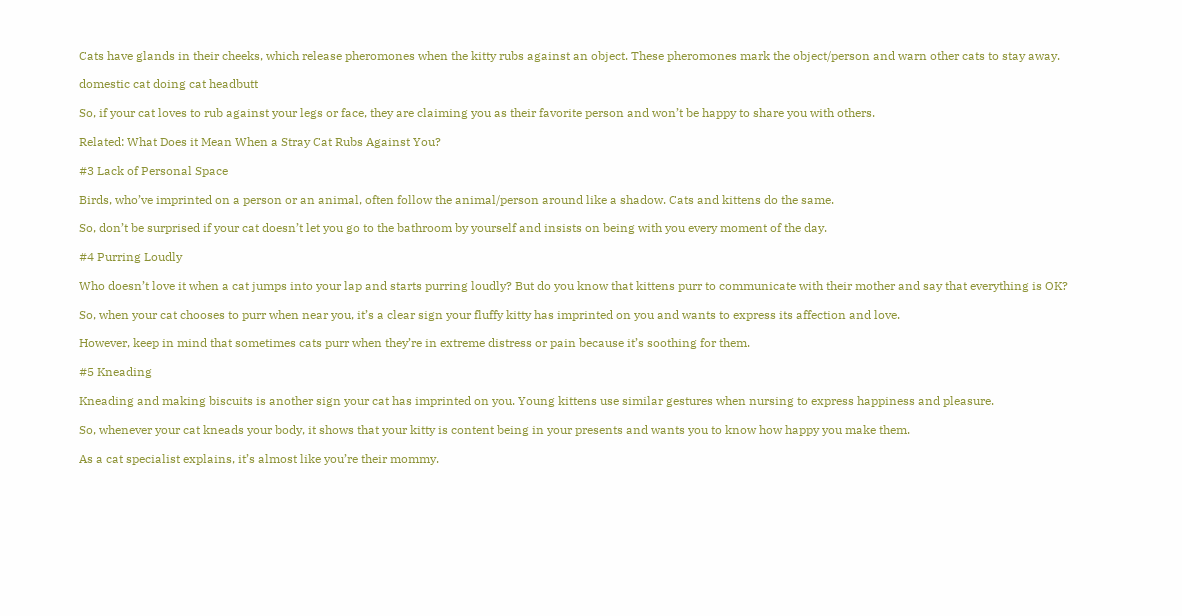Cats have glands in their cheeks, which release pheromones when the kitty rubs against an object. These pheromones mark the object/person and warn other cats to stay away.

domestic cat doing cat headbutt

So, if your cat loves to rub against your legs or face, they are claiming you as their favorite person and won’t be happy to share you with others.

Related: What Does it Mean When a Stray Cat Rubs Against You?

#3 Lack of Personal Space

Birds, who’ve imprinted on a person or an animal, often follow the animal/person around like a shadow. Cats and kittens do the same.

So, don’t be surprised if your cat doesn’t let you go to the bathroom by yourself and insists on being with you every moment of the day.

#4 Purring Loudly

Who doesn’t love it when a cat jumps into your lap and starts purring loudly? But do you know that kittens purr to communicate with their mother and say that everything is OK?

So, when your cat chooses to purr when near you, it’s a clear sign your fluffy kitty has imprinted on you and wants to express its affection and love.

However, keep in mind that sometimes cats purr when they’re in extreme distress or pain because it’s soothing for them.

#5 Kneading

Kneading and making biscuits is another sign your cat has imprinted on you. Young kittens use similar gestures when nursing to express happiness and pleasure.

So, whenever your cat kneads your body, it shows that your kitty is content being in your presents and wants you to know how happy you make them.

As a cat specialist explains, it’s almost like you’re their mommy.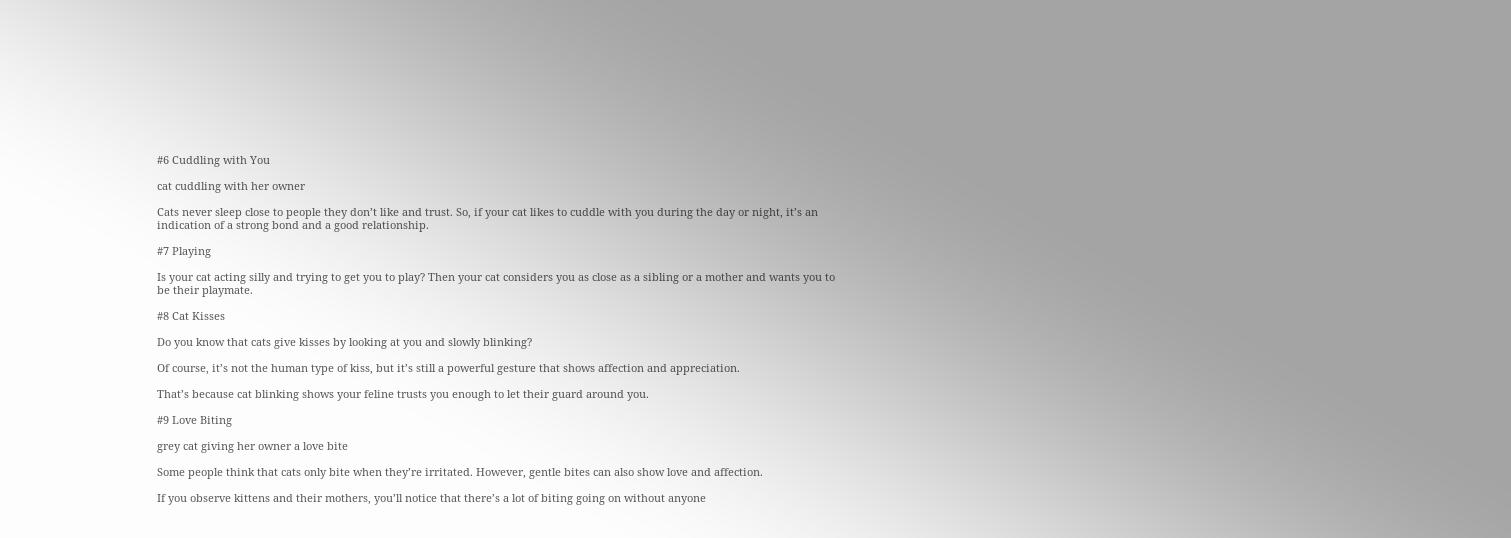#6 Cuddling with You

cat cuddling with her owner

Cats never sleep close to people they don’t like and trust. So, if your cat likes to cuddle with you during the day or night, it’s an indication of a strong bond and a good relationship.

#7 Playing

Is your cat acting silly and trying to get you to play? Then your cat considers you as close as a sibling or a mother and wants you to be their playmate.

#8 Cat Kisses

Do you know that cats give kisses by looking at you and slowly blinking?

Of course, it’s not the human type of kiss, but it’s still a powerful gesture that shows affection and appreciation.

That’s because cat blinking shows your feline trusts you enough to let their guard around you.

#9 Love Biting

grey cat giving her owner a love bite

Some people think that cats only bite when they’re irritated. However, gentle bites can also show love and affection.

If you observe kittens and their mothers, you’ll notice that there’s a lot of biting going on without anyone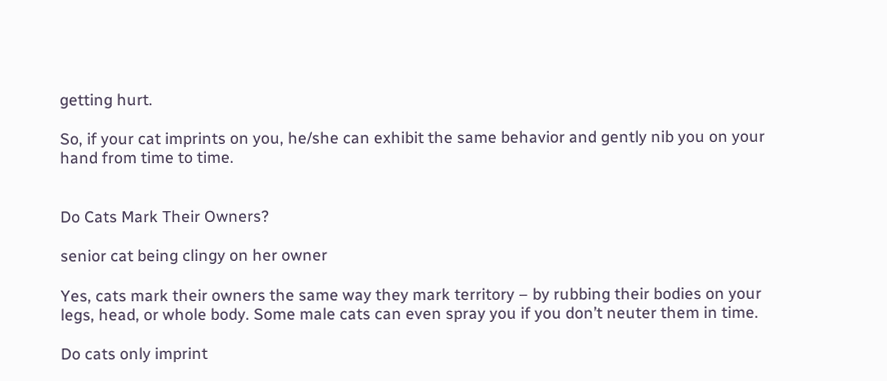getting hurt.

So, if your cat imprints on you, he/she can exhibit the same behavior and gently nib you on your hand from time to time.


Do Cats Mark Their Owners?

senior cat being clingy on her owner

Yes, cats mark their owners the same way they mark territory – by rubbing their bodies on your legs, head, or whole body. Some male cats can even spray you if you don’t neuter them in time.

Do cats only imprint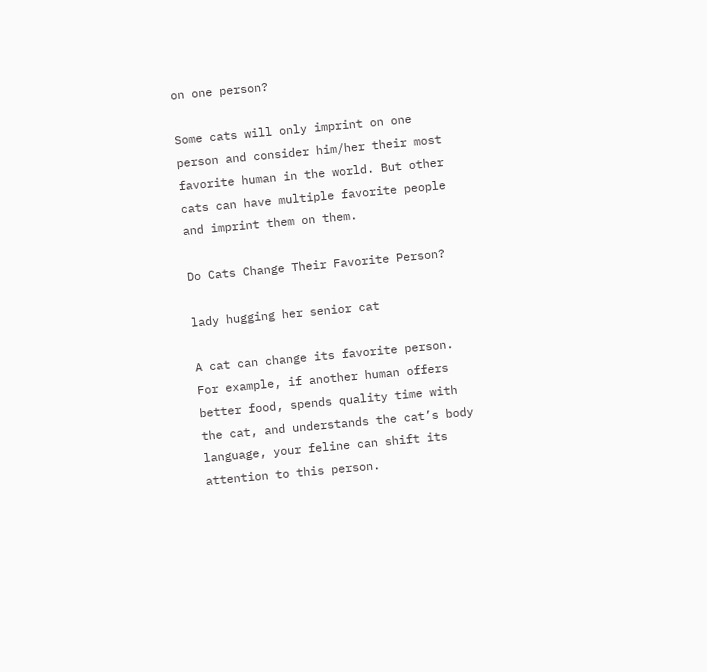on one person?

Some cats will only imprint on one person and consider him/her their most favorite human in the world. But other cats can have multiple favorite people and imprint them on them.

Do Cats Change Their Favorite Person?

lady hugging her senior cat

A cat can change its favorite person. For example, if another human offers better food, spends quality time with the cat, and understands the cat’s body language, your feline can shift its attention to this person.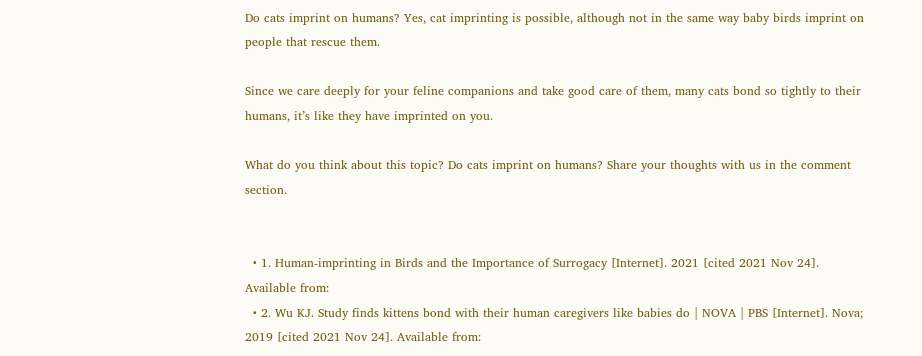Do cats imprint on humans? Yes, cat imprinting is possible, although not in the same way baby birds imprint on people that rescue them.

Since we care deeply for your feline companions and take good care of them, many cats bond so tightly to their humans, it’s like they have imprinted on you.

What do you think about this topic? Do cats imprint on humans? Share your thoughts with us in the comment section.


  • 1. Human-imprinting in Birds and the Importance of Surrogacy [Internet]. 2021 [cited 2021 Nov 24]. Available from:
  • 2. Wu KJ. Study finds kittens bond with their human caregivers like babies do | NOVA | PBS [Internet]. Nova; 2019 [cited 2021 Nov 24]. Available from: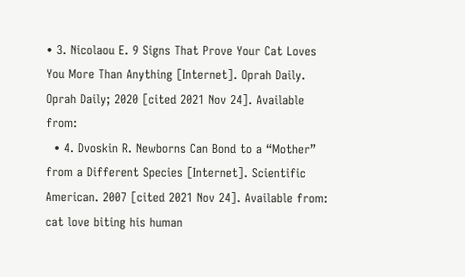• 3. Nicolaou E. 9 Signs That Prove Your Cat Loves You More Than Anything [Internet]. Oprah Daily. Oprah Daily; 2020 [cited 2021 Nov 24]. Available from:
  • 4. Dvoskin R. Newborns Can Bond to a “Mother” from a Different Species [Internet]. Scientific American. 2007 [cited 2021 Nov 24]. Available from:
cat love biting his human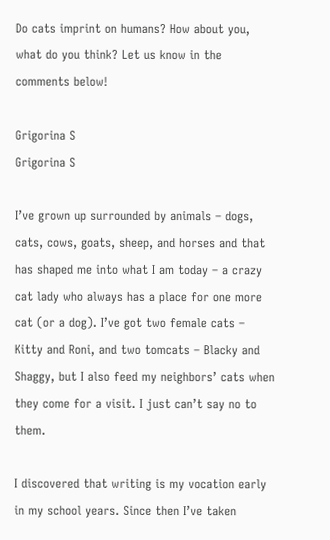Do cats imprint on humans? How about you, what do you think? Let us know in the comments below!

Grigorina S
Grigorina S

I’ve grown up surrounded by animals – dogs, cats, cows, goats, sheep, and horses and that has shaped me into what I am today – a crazy cat lady who always has a place for one more cat (or a dog). I’ve got two female cats – Kitty and Roni, and two tomcats – Blacky and Shaggy, but I also feed my neighbors’ cats when they come for a visit. I just can’t say no to them.

I discovered that writing is my vocation early in my school years. Since then I’ve taken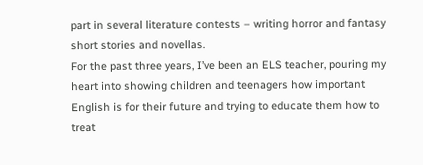part in several literature contests – writing horror and fantasy short stories and novellas.
For the past three years, I’ve been an ELS teacher, pouring my heart into showing children and teenagers how important English is for their future and trying to educate them how to treat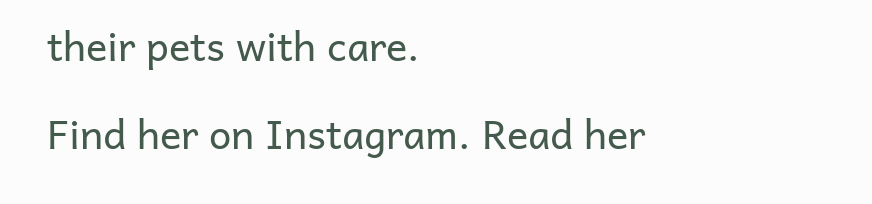their pets with care.

Find her on Instagram. Read her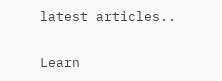latest articles..

Learn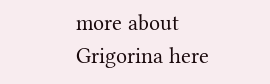more about Grigorina here